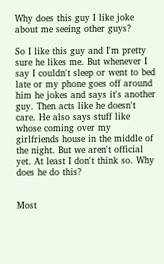Why does this guy I like joke about me seeing other guys?

So I like this guy and I'm pretty sure he likes me. But whenever I say I couldn't sleep or went to bed late or my phone goes off around him he jokes and says it's another guy. Then acts like he doesn't care. He also says stuff like whose coming over my girlfriends house in the middle of the night. But we aren't official yet. At least I don't think so. Why does he do this?


Most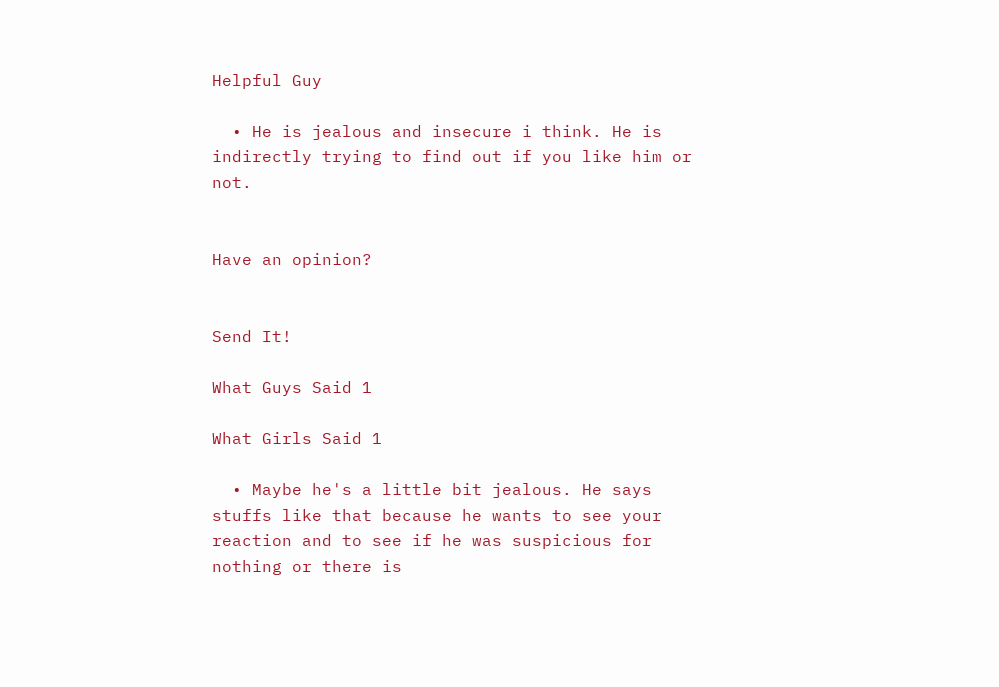Helpful Guy

  • He is jealous and insecure i think. He is indirectly trying to find out if you like him or not.


Have an opinion?


Send It!

What Guys Said 1

What Girls Said 1

  • Maybe he's a little bit jealous. He says stuffs like that because he wants to see your reaction and to see if he was suspicious for nothing or there is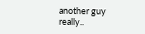another guy really..